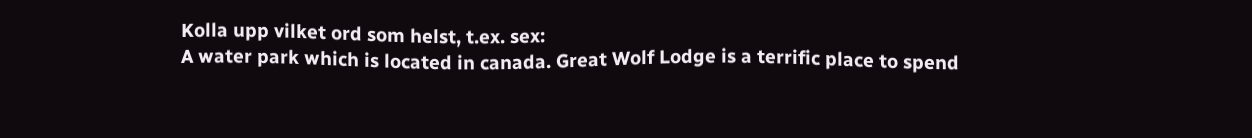Kolla upp vilket ord som helst, t.ex. sex:
A water park which is located in canada. Great Wolf Lodge is a terrific place to spend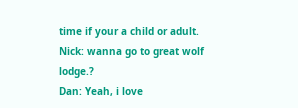time if your a child or adult.
Nick: wanna go to great wolf lodge.?
Dan: Yeah, i love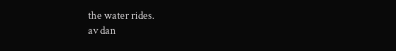the water rides.
av dan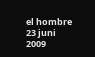el hombre 23 juni 2009